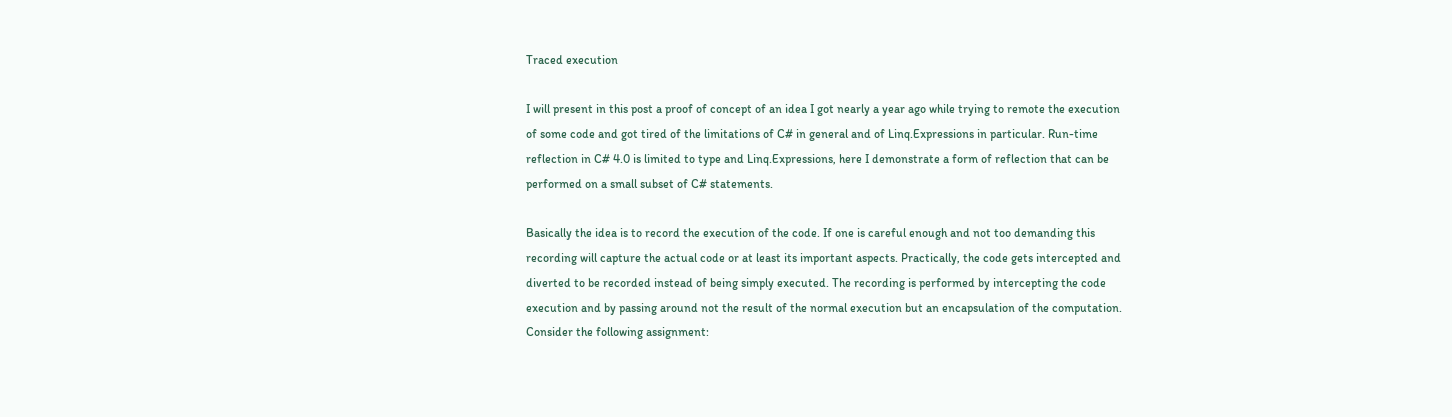Traced execution

I will present in this post a proof of concept of an idea I got nearly a year ago while trying to remote the execution of some code and got tired of the limitations of C# in general and of Linq.Expressions in particular. Run-time reflection in C# 4.0 is limited to type and Linq.Expressions, here I demonstrate a form of reflection that can be performed on a small subset of C# statements.

Basically the idea is to record the execution of the code. If one is careful enough and not too demanding this recording will capture the actual code or at least its important aspects. Practically, the code gets intercepted and diverted to be recorded instead of being simply executed. The recording is performed by intercepting the code execution and by passing around not the result of the normal execution but an encapsulation of the computation. Consider the following assignment: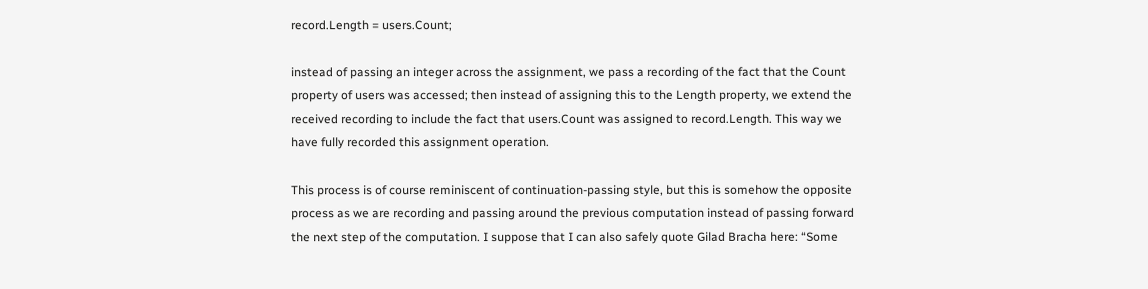record.Length = users.Count;

instead of passing an integer across the assignment, we pass a recording of the fact that the Count property of users was accessed; then instead of assigning this to the Length property, we extend the received recording to include the fact that users.Count was assigned to record.Length. This way we have fully recorded this assignment operation.

This process is of course reminiscent of continuation-passing style, but this is somehow the opposite process as we are recording and passing around the previous computation instead of passing forward the next step of the computation. I suppose that I can also safely quote Gilad Bracha here: “Some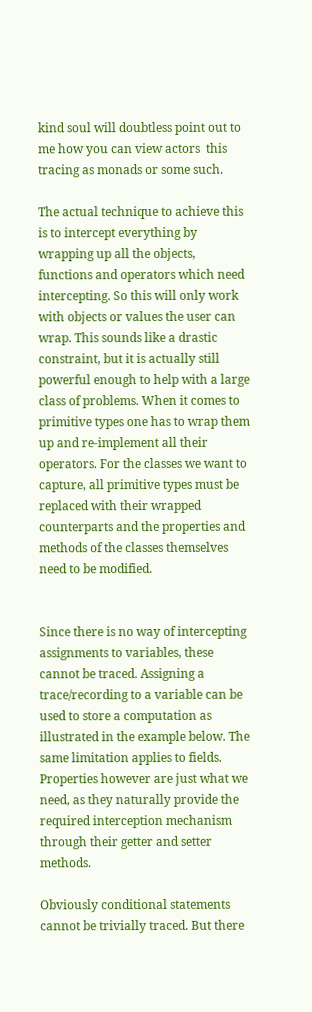kind soul will doubtless point out to me how you can view actors  this tracing as monads or some such.

The actual technique to achieve this is to intercept everything by wrapping up all the objects, functions and operators which need intercepting. So this will only work with objects or values the user can wrap. This sounds like a drastic constraint, but it is actually still powerful enough to help with a large class of problems. When it comes to primitive types one has to wrap them up and re-implement all their operators. For the classes we want to capture, all primitive types must be replaced with their wrapped counterparts and the properties and methods of the classes themselves need to be modified.


Since there is no way of intercepting assignments to variables, these cannot be traced. Assigning a trace/recording to a variable can be used to store a computation as illustrated in the example below. The same limitation applies to fields. Properties however are just what we need, as they naturally provide the required interception mechanism through their getter and setter methods.

Obviously conditional statements cannot be trivially traced. But there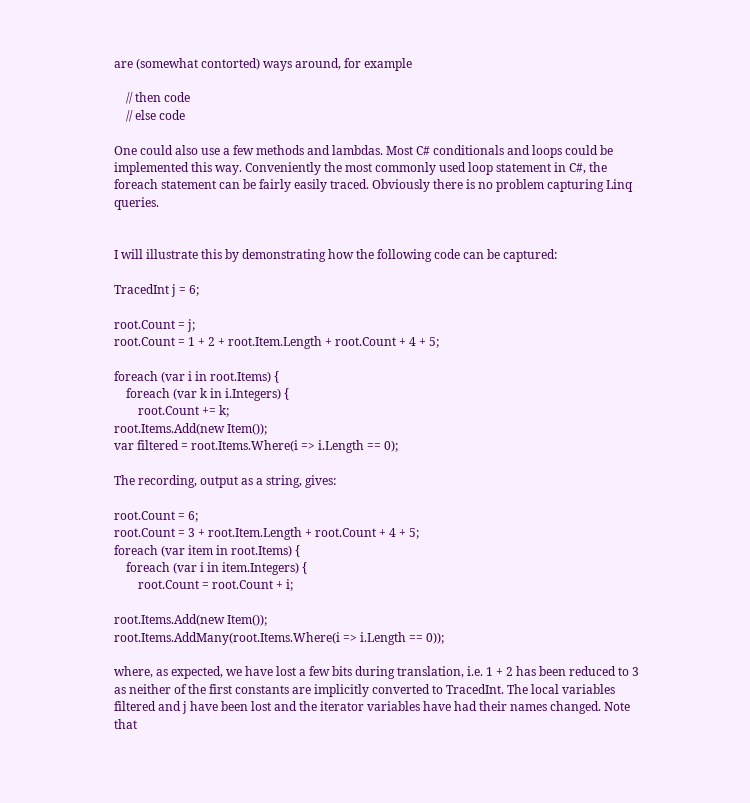are (somewhat contorted) ways around, for example

    // then code
    // else code

One could also use a few methods and lambdas. Most C# conditionals and loops could be implemented this way. Conveniently the most commonly used loop statement in C#, the foreach statement can be fairly easily traced. Obviously there is no problem capturing Linq queries.


I will illustrate this by demonstrating how the following code can be captured:

TracedInt j = 6;

root.Count = j;
root.Count = 1 + 2 + root.Item.Length + root.Count + 4 + 5;

foreach (var i in root.Items) {
    foreach (var k in i.Integers) {
        root.Count += k;
root.Items.Add(new Item());
var filtered = root.Items.Where(i => i.Length == 0);

The recording, output as a string, gives:

root.Count = 6;
root.Count = 3 + root.Item.Length + root.Count + 4 + 5;
foreach (var item in root.Items) {
    foreach (var i in item.Integers) {
        root.Count = root.Count + i;

root.Items.Add(new Item());
root.Items.AddMany(root.Items.Where(i => i.Length == 0));

where, as expected, we have lost a few bits during translation, i.e. 1 + 2 has been reduced to 3 as neither of the first constants are implicitly converted to TracedInt. The local variables filtered and j have been lost and the iterator variables have had their names changed. Note that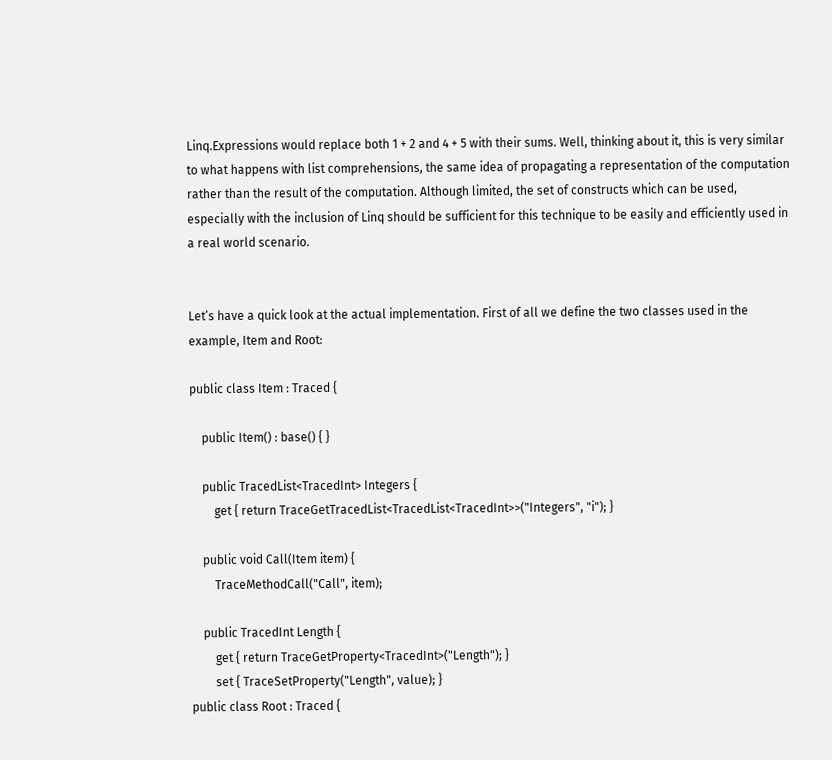Linq.Expressions would replace both 1 + 2 and 4 + 5 with their sums. Well, thinking about it, this is very similar to what happens with list comprehensions, the same idea of propagating a representation of the computation rather than the result of the computation. Although limited, the set of constructs which can be used, especially with the inclusion of Linq should be sufficient for this technique to be easily and efficiently used in a real world scenario.


Let’s have a quick look at the actual implementation. First of all we define the two classes used in the example, Item and Root:

public class Item : Traced {

    public Item() : base() { }

    public TracedList<TracedInt> Integers {
        get { return TraceGetTracedList<TracedList<TracedInt>>("Integers", "i"); }

    public void Call(Item item) {
        TraceMethodCall("Call", item);

    public TracedInt Length {
        get { return TraceGetProperty<TracedInt>("Length"); }
        set { TraceSetProperty("Length", value); }
public class Root : Traced {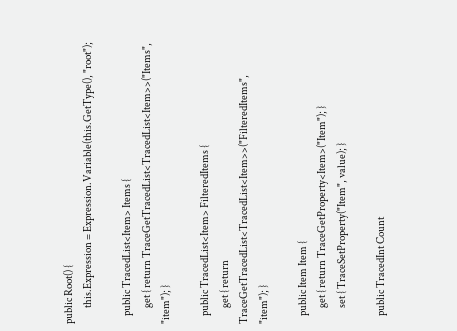public Root() {
        this.Expression = Expression.Variable(this.GetType(), "root");

    public TracedList<Item> Items {
        get { return TraceGetTracedList<TracedList<Item>>("Items", "item"); }

    public TracedList<Item> FilteredItems {
        get { return TraceGetTracedList<TracedList<Item>>("FilteredItems", "item"); }

    public Item Item {
        get { return TraceGetProperty<Item>("Item"); }
        set { TraceSetProperty("Item", value); }

    public TracedInt Count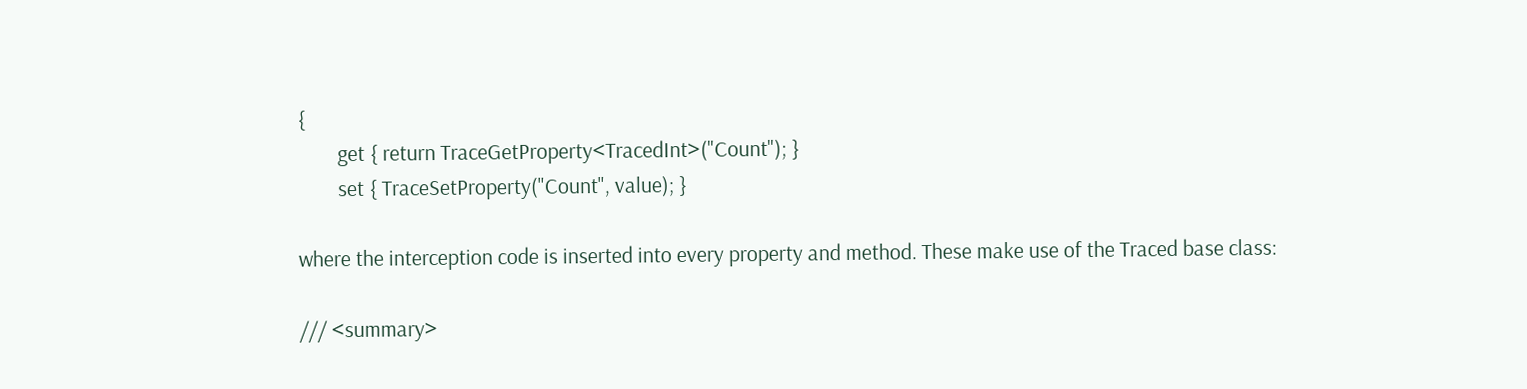{
        get { return TraceGetProperty<TracedInt>("Count"); }
        set { TraceSetProperty("Count", value); }

where the interception code is inserted into every property and method. These make use of the Traced base class:

/// <summary>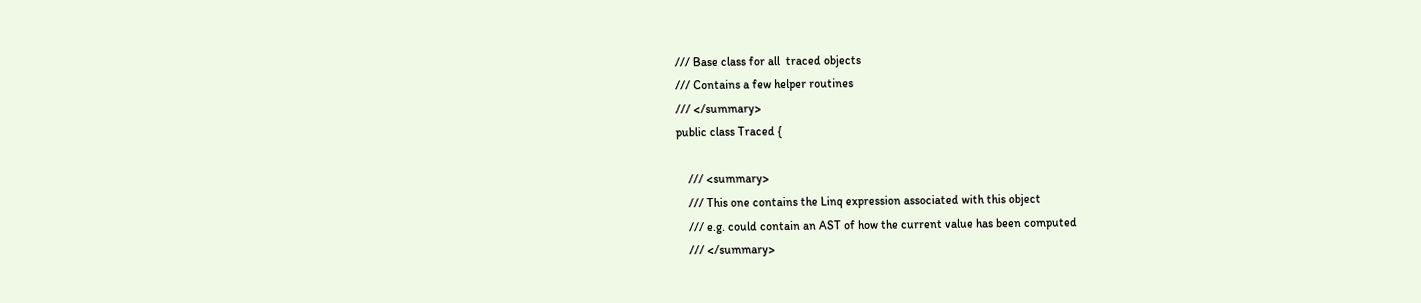/// Base class for all  traced objects
/// Contains a few helper routines
/// </summary>
public class Traced {

    /// <summary>
    /// This one contains the Linq expression associated with this object
    /// e.g. could contain an AST of how the current value has been computed
    /// </summary>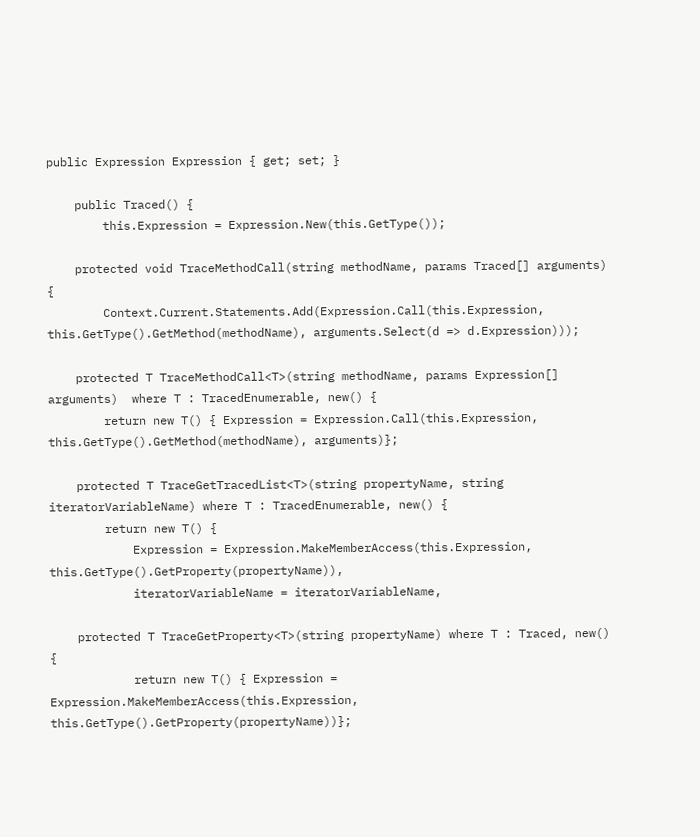public Expression Expression { get; set; }

    public Traced() {
        this.Expression = Expression.New(this.GetType());

    protected void TraceMethodCall(string methodName, params Traced[] arguments) {
        Context.Current.Statements.Add(Expression.Call(this.Expression, this.GetType().GetMethod(methodName), arguments.Select(d => d.Expression)));

    protected T TraceMethodCall<T>(string methodName, params Expression[] arguments)  where T : TracedEnumerable, new() {
        return new T() { Expression = Expression.Call(this.Expression, this.GetType().GetMethod(methodName), arguments)};

    protected T TraceGetTracedList<T>(string propertyName, string iteratorVariableName) where T : TracedEnumerable, new() {
        return new T() {
            Expression = Expression.MakeMemberAccess(this.Expression, this.GetType().GetProperty(propertyName)),
            iteratorVariableName = iteratorVariableName,

    protected T TraceGetProperty<T>(string propertyName) where T : Traced, new() {
            return new T() { Expression = Expression.MakeMemberAccess(this.Expression, this.GetType().GetProperty(propertyName))};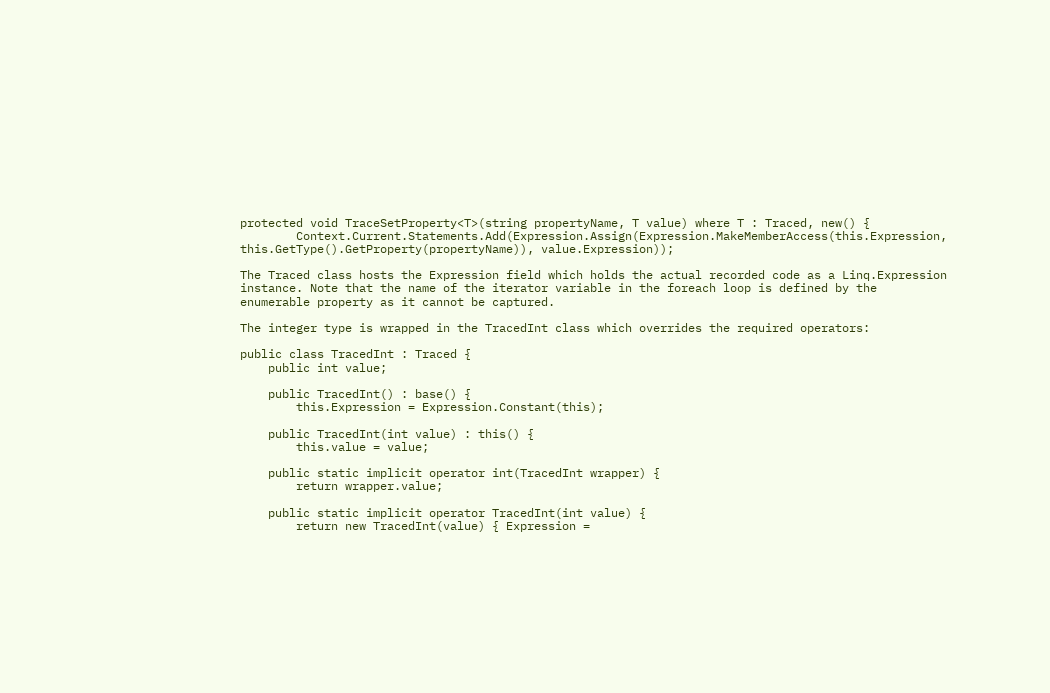protected void TraceSetProperty<T>(string propertyName, T value) where T : Traced, new() {
        Context.Current.Statements.Add(Expression.Assign(Expression.MakeMemberAccess(this.Expression, this.GetType().GetProperty(propertyName)), value.Expression));

The Traced class hosts the Expression field which holds the actual recorded code as a Linq.Expression instance. Note that the name of the iterator variable in the foreach loop is defined by the enumerable property as it cannot be captured.

The integer type is wrapped in the TracedInt class which overrides the required operators:

public class TracedInt : Traced {
    public int value;

    public TracedInt() : base() {
        this.Expression = Expression.Constant(this);

    public TracedInt(int value) : this() {
        this.value = value;

    public static implicit operator int(TracedInt wrapper) {
        return wrapper.value;

    public static implicit operator TracedInt(int value) {
        return new TracedInt(value) { Expression =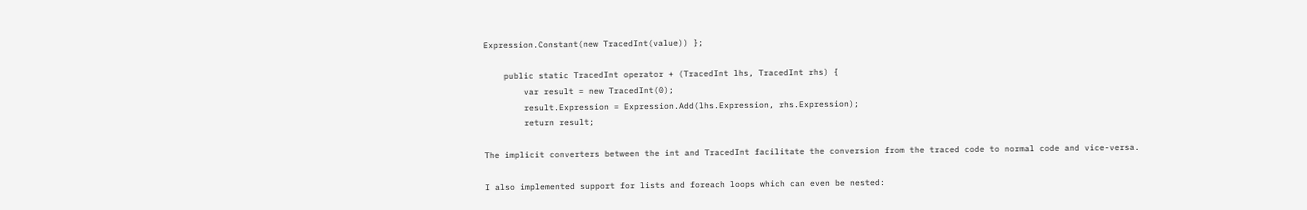Expression.Constant(new TracedInt(value)) };

    public static TracedInt operator + (TracedInt lhs, TracedInt rhs) {
        var result = new TracedInt(0);
        result.Expression = Expression.Add(lhs.Expression, rhs.Expression);
        return result;

The implicit converters between the int and TracedInt facilitate the conversion from the traced code to normal code and vice-versa.

I also implemented support for lists and foreach loops which can even be nested: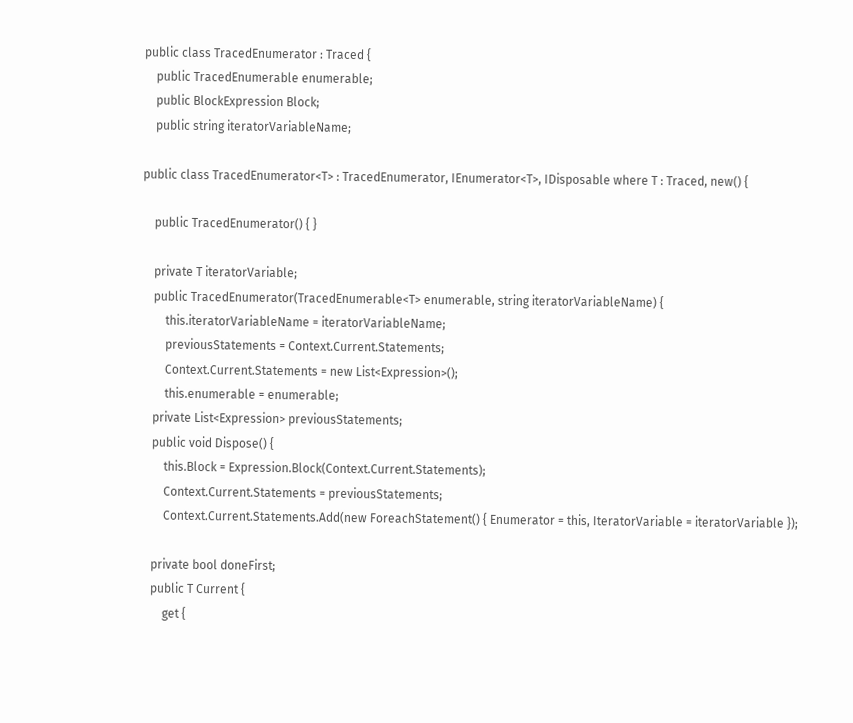public class TracedEnumerator : Traced {
    public TracedEnumerable enumerable;
    public BlockExpression Block;
    public string iteratorVariableName;

public class TracedEnumerator<T> : TracedEnumerator, IEnumerator<T>, IDisposable where T : Traced, new() {

    public TracedEnumerator() { }

    private T iteratorVariable;
    public TracedEnumerator(TracedEnumerable<T> enumerable, string iteratorVariableName) {
        this.iteratorVariableName = iteratorVariableName;
        previousStatements = Context.Current.Statements;
        Context.Current.Statements = new List<Expression>();
        this.enumerable = enumerable;
    private List<Expression> previousStatements;
    public void Dispose() {
        this.Block = Expression.Block(Context.Current.Statements);
        Context.Current.Statements = previousStatements;
        Context.Current.Statements.Add(new ForeachStatement() { Enumerator = this, IteratorVariable = iteratorVariable });

    private bool doneFirst;
    public T Current {
        get {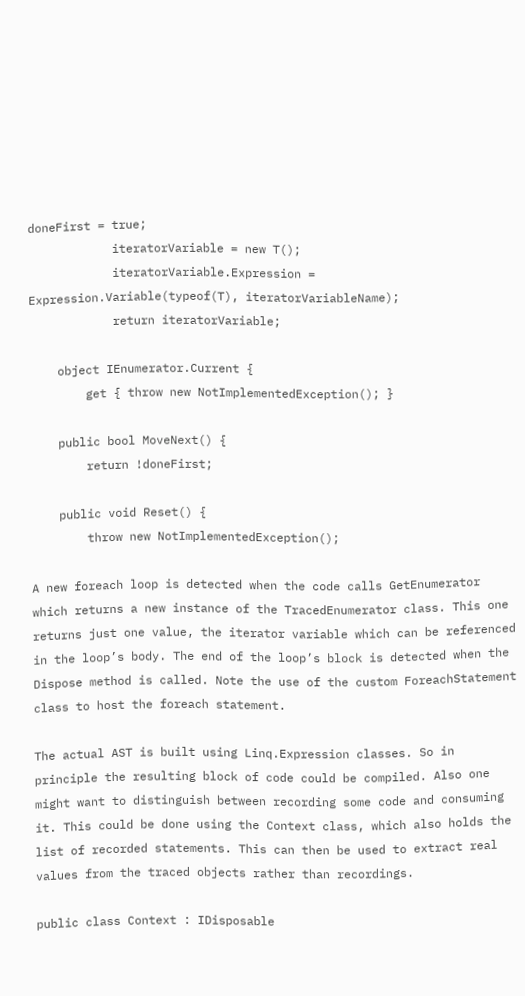doneFirst = true;
            iteratorVariable = new T();
            iteratorVariable.Expression = Expression.Variable(typeof(T), iteratorVariableName);
            return iteratorVariable;

    object IEnumerator.Current {
        get { throw new NotImplementedException(); }

    public bool MoveNext() {
        return !doneFirst;

    public void Reset() {
        throw new NotImplementedException();

A new foreach loop is detected when the code calls GetEnumerator which returns a new instance of the TracedEnumerator class. This one returns just one value, the iterator variable which can be referenced in the loop’s body. The end of the loop’s block is detected when the Dispose method is called. Note the use of the custom ForeachStatement class to host the foreach statement.

The actual AST is built using Linq.Expression classes. So in principle the resulting block of code could be compiled. Also one might want to distinguish between recording some code and consuming it. This could be done using the Context class, which also holds the list of recorded statements. This can then be used to extract real values from the traced objects rather than recordings.

public class Context : IDisposable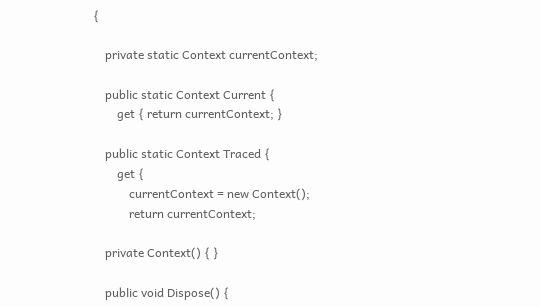{

    private static Context currentContext;

    public static Context Current {
        get { return currentContext; }

    public static Context Traced {
        get {
            currentContext = new Context();
            return currentContext;

    private Context() { }

    public void Dispose() {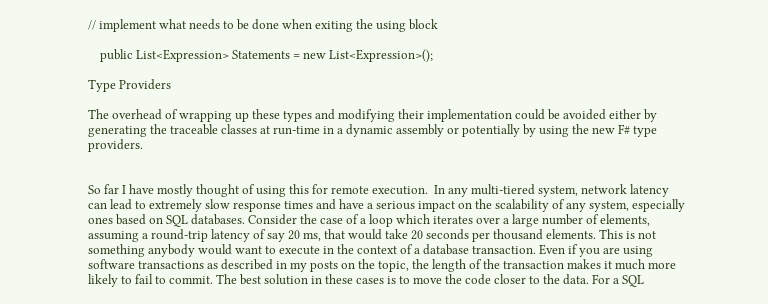// implement what needs to be done when exiting the using block

    public List<Expression> Statements = new List<Expression>();

Type Providers

The overhead of wrapping up these types and modifying their implementation could be avoided either by generating the traceable classes at run-time in a dynamic assembly or potentially by using the new F# type providers.


So far I have mostly thought of using this for remote execution.  In any multi-tiered system, network latency can lead to extremely slow response times and have a serious impact on the scalability of any system, especially ones based on SQL databases. Consider the case of a loop which iterates over a large number of elements, assuming a round-trip latency of say 20 ms, that would take 20 seconds per thousand elements. This is not something anybody would want to execute in the context of a database transaction. Even if you are using software transactions as described in my posts on the topic, the length of the transaction makes it much more likely to fail to commit. The best solution in these cases is to move the code closer to the data. For a SQL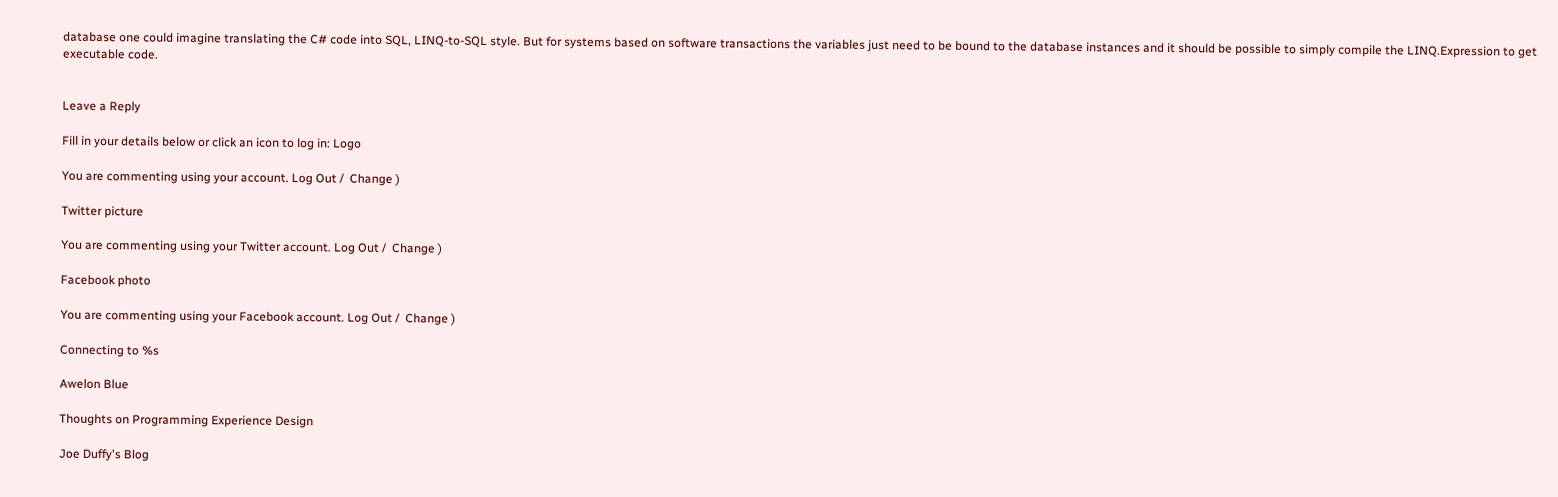database one could imagine translating the C# code into SQL, LINQ-to-SQL style. But for systems based on software transactions the variables just need to be bound to the database instances and it should be possible to simply compile the LINQ.Expression to get executable code.


Leave a Reply

Fill in your details below or click an icon to log in: Logo

You are commenting using your account. Log Out /  Change )

Twitter picture

You are commenting using your Twitter account. Log Out /  Change )

Facebook photo

You are commenting using your Facebook account. Log Out /  Change )

Connecting to %s

Awelon Blue

Thoughts on Programming Experience Design

Joe Duffy's Blog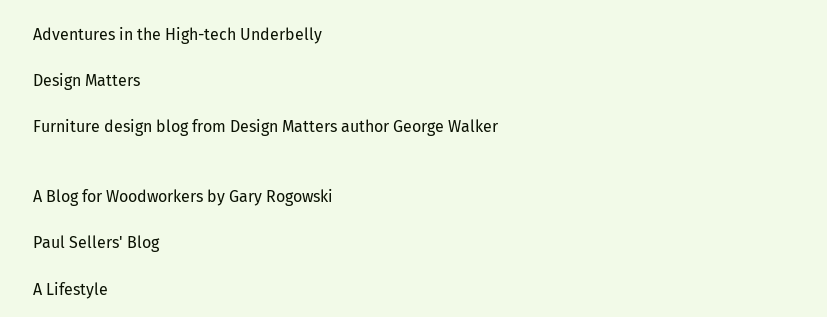Adventures in the High-tech Underbelly

Design Matters

Furniture design blog from Design Matters author George Walker


A Blog for Woodworkers by Gary Rogowski

Paul Sellers' Blog

A Lifestyle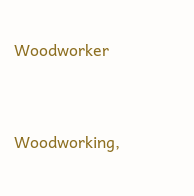Woodworker


Woodworking,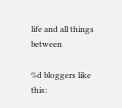life and all things between

%d bloggers like this: